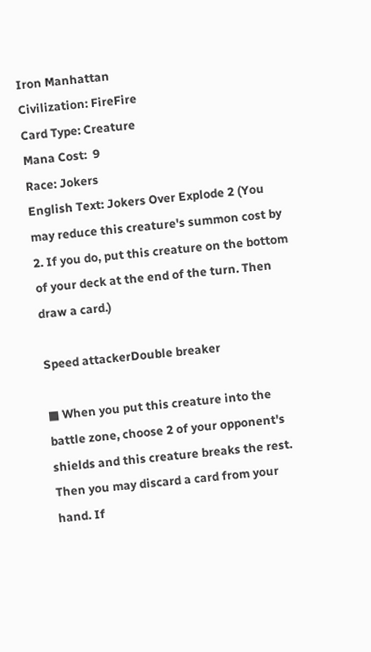Iron Manhattan
Civilization: FireFire
Card Type: Creature
Mana Cost:  9
Race: Jokers
English Text: Jokers Over Explode 2 (You may reduce this creature's summon cost by 2. If you do, put this creature on the bottom of your deck at the end of the turn. Then draw a card.)

Speed attackerDouble breaker

■ When you put this creature into the battle zone, choose 2 of your opponent's shields and this creature breaks the rest. Then you may discard a card from your hand. If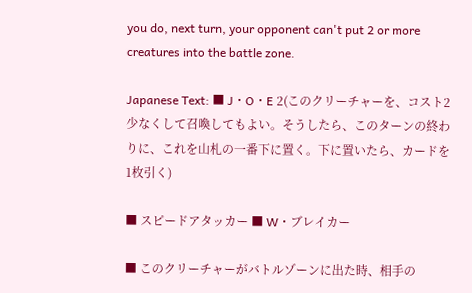you do, next turn, your opponent can't put 2 or more creatures into the battle zone.

Japanese Text: ■ J・O・E 2(このクリーチャーを、コスト2少なくして召喚してもよい。そうしたら、このターンの終わりに、これを山札の一番下に置く。下に置いたら、カードを1枚引く)

■ スピードアタッカー ■ W・ブレイカー

■ このクリーチャーがバトルゾーンに出た時、相手の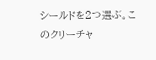シールドを2つ選ぶ。このクリーチャ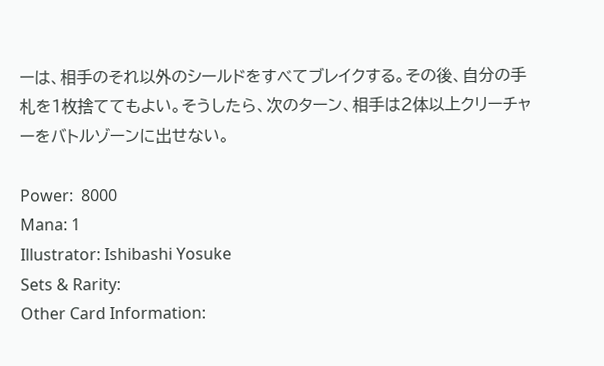ーは、相手のそれ以外のシールドをすべてブレイクする。その後、自分の手札を1枚捨ててもよい。そうしたら、次のターン、相手は2体以上クリーチャーをバトルゾーンに出せない。

Power:  8000
Mana: 1
Illustrator: Ishibashi Yosuke
Sets & Rarity:
Other Card Information: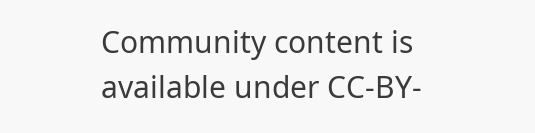Community content is available under CC-BY-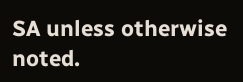SA unless otherwise noted.